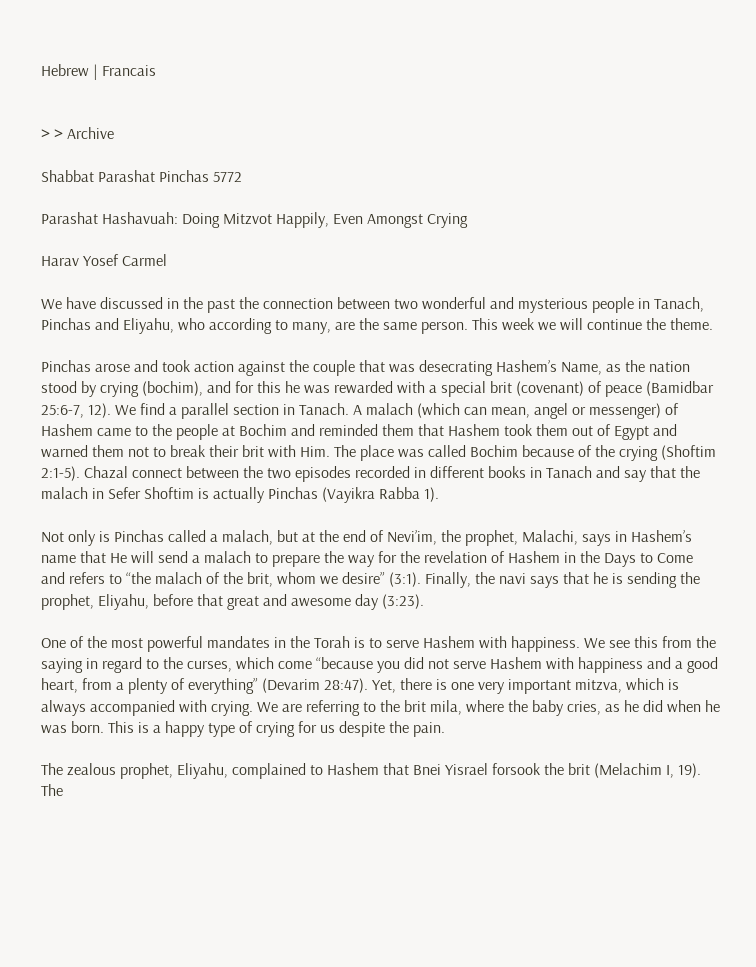Hebrew | Francais


> > Archive

Shabbat Parashat Pinchas 5772

Parashat Hashavuah: Doing Mitzvot Happily, Even Amongst Crying

Harav Yosef Carmel

We have discussed in the past the connection between two wonderful and mysterious people in Tanach, Pinchas and Eliyahu, who according to many, are the same person. This week we will continue the theme.

Pinchas arose and took action against the couple that was desecrating Hashem’s Name, as the nation stood by crying (bochim), and for this he was rewarded with a special brit (covenant) of peace (Bamidbar 25:6-7, 12). We find a parallel section in Tanach. A malach (which can mean, angel or messenger) of Hashem came to the people at Bochim and reminded them that Hashem took them out of Egypt and warned them not to break their brit with Him. The place was called Bochim because of the crying (Shoftim 2:1-5). Chazal connect between the two episodes recorded in different books in Tanach and say that the malach in Sefer Shoftim is actually Pinchas (Vayikra Rabba 1).

Not only is Pinchas called a malach, but at the end of Nevi’im, the prophet, Malachi, says in Hashem’s name that He will send a malach to prepare the way for the revelation of Hashem in the Days to Come and refers to “the malach of the brit, whom we desire” (3:1). Finally, the navi says that he is sending the prophet, Eliyahu, before that great and awesome day (3:23).

One of the most powerful mandates in the Torah is to serve Hashem with happiness. We see this from the saying in regard to the curses, which come “because you did not serve Hashem with happiness and a good heart, from a plenty of everything” (Devarim 28:47). Yet, there is one very important mitzva, which is always accompanied with crying. We are referring to the brit mila, where the baby cries, as he did when he was born. This is a happy type of crying for us despite the pain.

The zealous prophet, Eliyahu, complained to Hashem that Bnei Yisrael forsook the brit (Melachim I, 19). The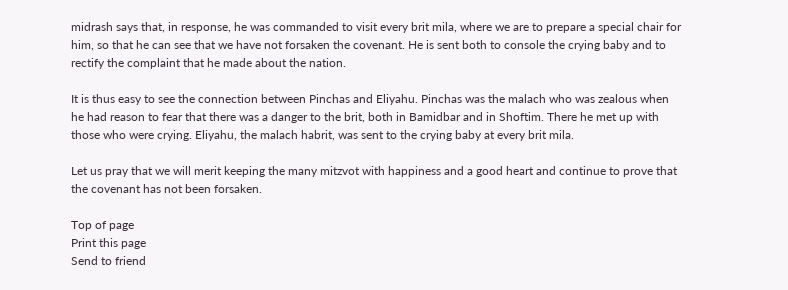midrash says that, in response, he was commanded to visit every brit mila, where we are to prepare a special chair for him, so that he can see that we have not forsaken the covenant. He is sent both to console the crying baby and to rectify the complaint that he made about the nation.

It is thus easy to see the connection between Pinchas and Eliyahu. Pinchas was the malach who was zealous when he had reason to fear that there was a danger to the brit, both in Bamidbar and in Shoftim. There he met up with those who were crying. Eliyahu, the malach habrit, was sent to the crying baby at every brit mila.

Let us pray that we will merit keeping the many mitzvot with happiness and a good heart and continue to prove that the covenant has not been forsaken.

Top of page
Print this page
Send to friend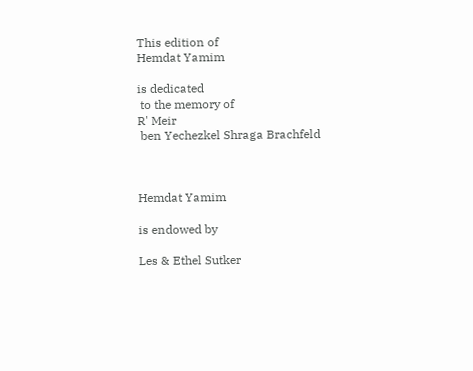This edition of
Hemdat Yamim

is dedicated
 to the memory of
R' Meir
 ben Yechezkel Shraga Brachfeld



Hemdat Yamim

is endowed by

Les & Ethel Sutker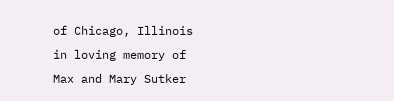of Chicago, Illinois
in loving memory of
Max and Mary Sutker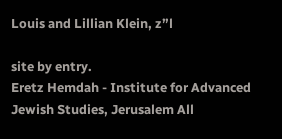Louis and Lillian Klein, z”l

site by entry.
Eretz Hemdah - Institute for Advanced Jewish Studies, Jerusalem All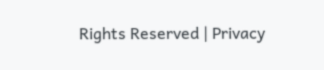Rights Reserved | Privacy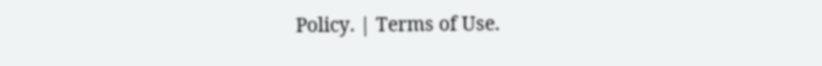Policy. | Terms of Use.